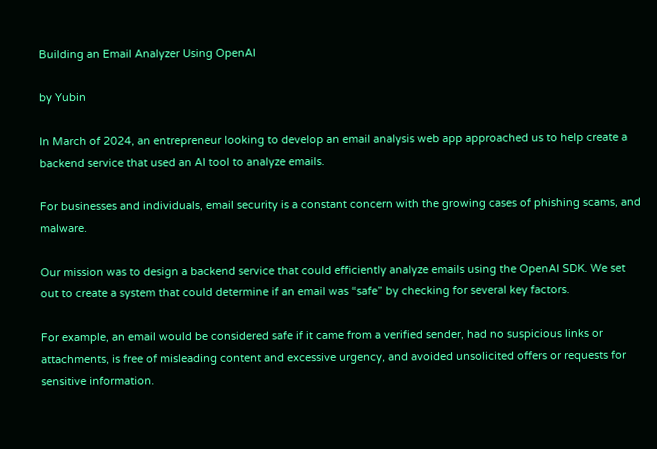Building an Email Analyzer Using OpenAI

by Yubin

In March of 2024, an entrepreneur looking to develop an email analysis web app approached us to help create a backend service that used an AI tool to analyze emails.

For businesses and individuals, email security is a constant concern with the growing cases of phishing scams, and malware.

Our mission was to design a backend service that could efficiently analyze emails using the OpenAI SDK. We set out to create a system that could determine if an email was “safe” by checking for several key factors.

For example, an email would be considered safe if it came from a verified sender, had no suspicious links or attachments, is free of misleading content and excessive urgency, and avoided unsolicited offers or requests for sensitive information.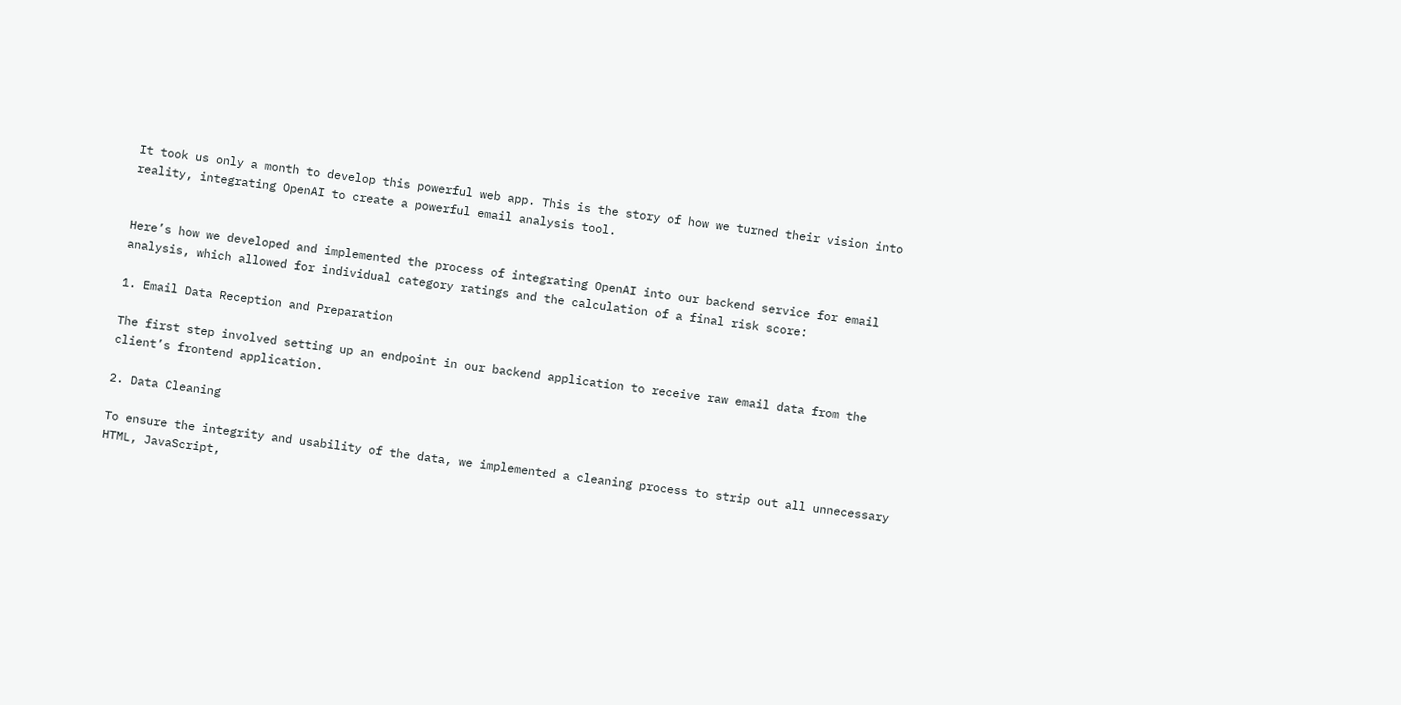It took us only a month to develop this powerful web app. This is the story of how we turned their vision into reality, integrating OpenAI to create a powerful email analysis tool.


Here’s how we developed and implemented the process of integrating OpenAI into our backend service for email analysis, which allowed for individual category ratings and the calculation of a final risk score:

1. Email Data Reception and Preparation

The first step involved setting up an endpoint in our backend application to receive raw email data from the client’s frontend application.

2. Data Cleaning

To ensure the integrity and usability of the data, we implemented a cleaning process to strip out all unnecessary HTML, JavaScript,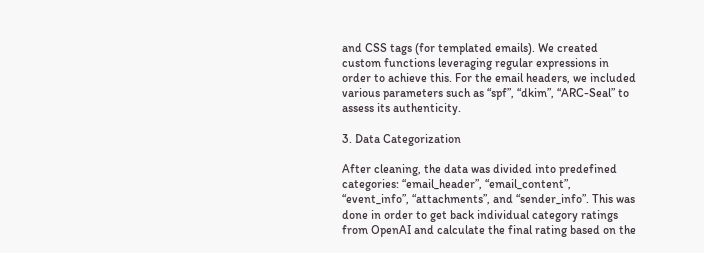and CSS tags (for templated emails). We created custom functions leveraging regular expressions in order to achieve this. For the email headers, we included various parameters such as “spf”, “dkim”, “ARC-Seal” to assess its authenticity.

3. Data Categorization

After cleaning, the data was divided into predefined categories: “email_header”, “email_content”, “event_info”, “attachments”, and “sender_info”. This was done in order to get back individual category ratings from OpenAI and calculate the final rating based on the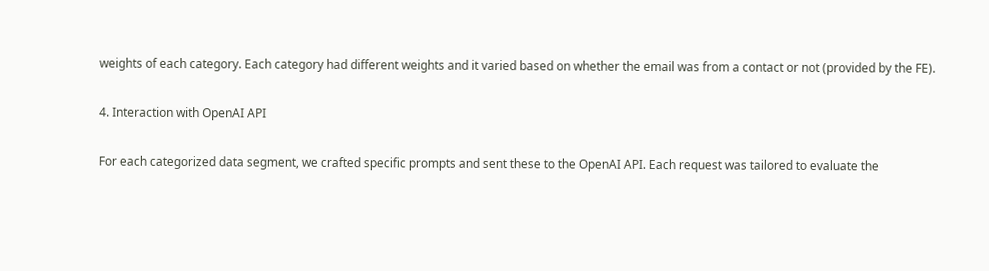weights of each category. Each category had different weights and it varied based on whether the email was from a contact or not (provided by the FE).

4. Interaction with OpenAI API

For each categorized data segment, we crafted specific prompts and sent these to the OpenAI API. Each request was tailored to evaluate the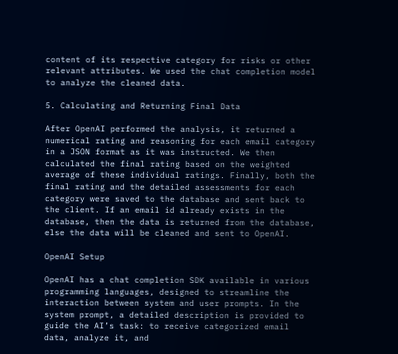content of its respective category for risks or other relevant attributes. We used the chat completion model to analyze the cleaned data.

5. Calculating and Returning Final Data

After OpenAI performed the analysis, it returned a numerical rating and reasoning for each email category in a JSON format as it was instructed. We then calculated the final rating based on the weighted average of these individual ratings. Finally, both the final rating and the detailed assessments for each category were saved to the database and sent back to the client. If an email id already exists in the database, then the data is returned from the database, else the data will be cleaned and sent to OpenAI.

OpenAI Setup

OpenAI has a chat completion SDK available in various programming languages, designed to streamline the interaction between system and user prompts. In the system prompt, a detailed description is provided to guide the AI’s task: to receive categorized email data, analyze it, and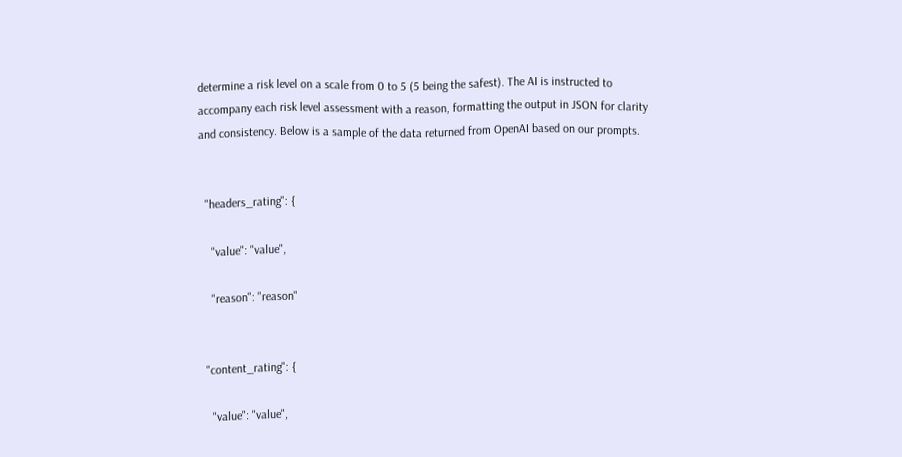determine a risk level on a scale from 0 to 5 (5 being the safest). The AI is instructed to accompany each risk level assessment with a reason, formatting the output in JSON for clarity and consistency. Below is a sample of the data returned from OpenAI based on our prompts.


  "headers_rating": {

    "value": "value",

    "reason": "reason"


  "content_rating": {

    "value": "value",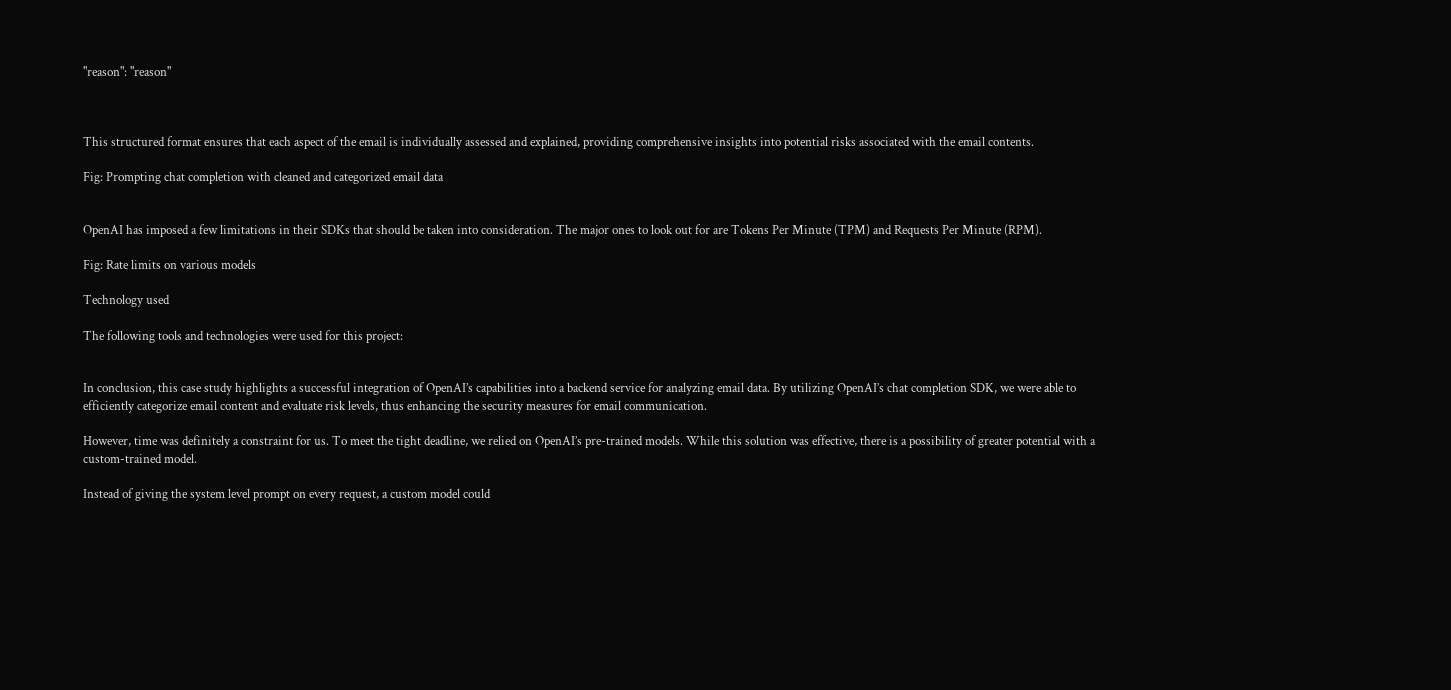"reason": "reason"



This structured format ensures that each aspect of the email is individually assessed and explained, providing comprehensive insights into potential risks associated with the email contents.

Fig: Prompting chat completion with cleaned and categorized email data


OpenAI has imposed a few limitations in their SDKs that should be taken into consideration. The major ones to look out for are Tokens Per Minute (TPM) and Requests Per Minute (RPM).

Fig: Rate limits on various models

Technology used

The following tools and technologies were used for this project:


In conclusion, this case study highlights a successful integration of OpenAI’s capabilities into a backend service for analyzing email data. By utilizing OpenAI’s chat completion SDK, we were able to efficiently categorize email content and evaluate risk levels, thus enhancing the security measures for email communication.

However, time was definitely a constraint for us. To meet the tight deadline, we relied on OpenAI’s pre-trained models. While this solution was effective, there is a possibility of greater potential with a custom-trained model.

Instead of giving the system level prompt on every request, a custom model could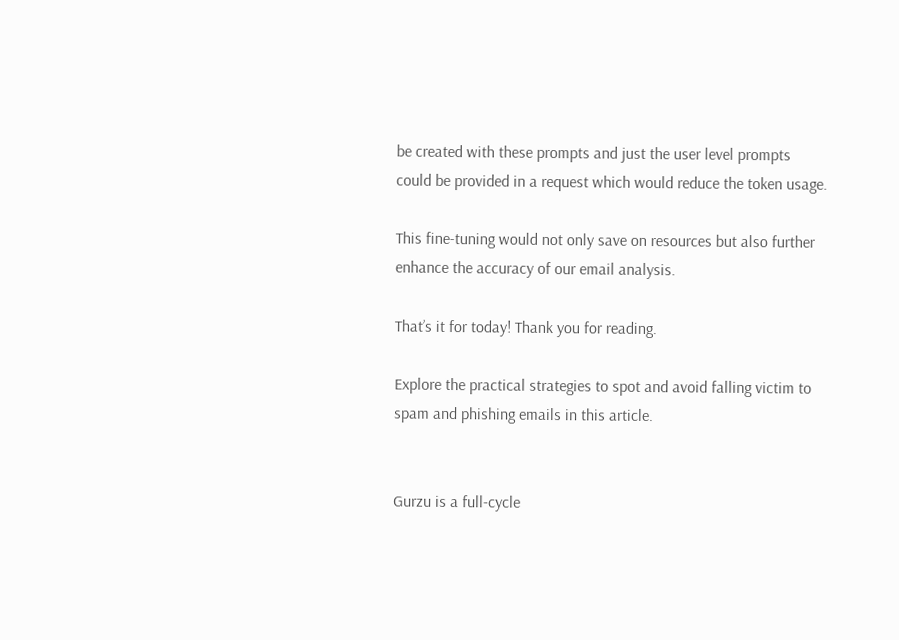be created with these prompts and just the user level prompts could be provided in a request which would reduce the token usage.

This fine-tuning would not only save on resources but also further enhance the accuracy of our email analysis.

That’s it for today! Thank you for reading.

Explore the practical strategies to spot and avoid falling victim to spam and phishing emails in this article.


Gurzu is a full-cycle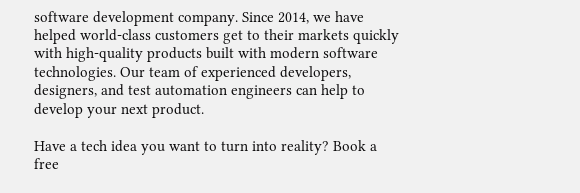software development company. Since 2014, we have helped world-class customers get to their markets quickly with high-quality products built with modern software technologies. Our team of experienced developers, designers, and test automation engineers can help to develop your next product.

Have a tech idea you want to turn into reality? Book a free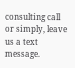consulting call or simply, leave us a text message.